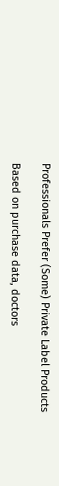Professionals Prefer (Some) Private Label Products

Based on purchase data, doctors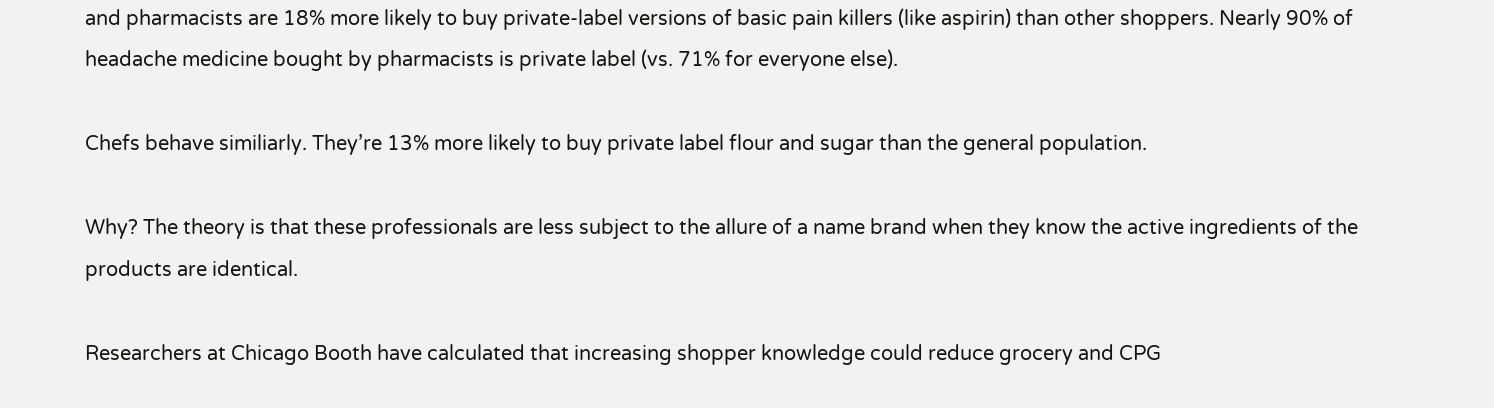and pharmacists are 18% more likely to buy private-label versions of basic pain killers (like aspirin) than other shoppers. Nearly 90% of headache medicine bought by pharmacists is private label (vs. 71% for everyone else).

Chefs behave similiarly. They’re 13% more likely to buy private label flour and sugar than the general population.

Why? The theory is that these professionals are less subject to the allure of a name brand when they know the active ingredients of the products are identical.

Researchers at Chicago Booth have calculated that increasing shopper knowledge could reduce grocery and CPG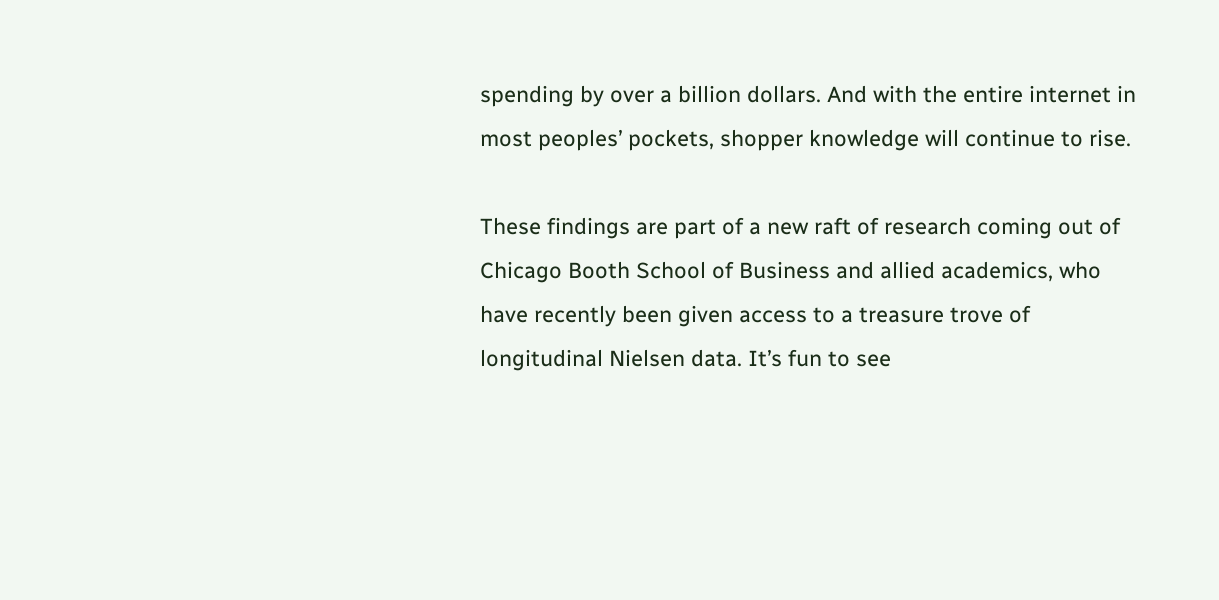spending by over a billion dollars. And with the entire internet in most peoples’ pockets, shopper knowledge will continue to rise.

These findings are part of a new raft of research coming out of Chicago Booth School of Business and allied academics, who have recently been given access to a treasure trove of longitudinal Nielsen data. It’s fun to see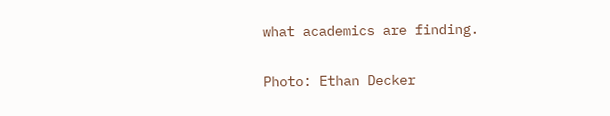what academics are finding.

Photo: Ethan Decker